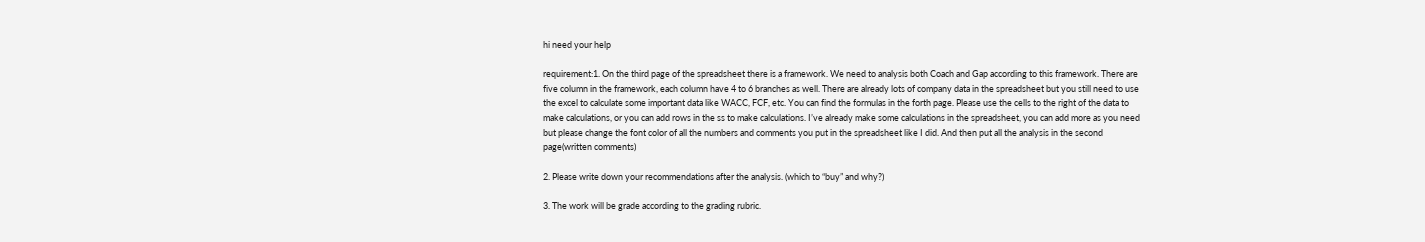hi need your help

requirement:1. On the third page of the spreadsheet there is a framework. We need to analysis both Coach and Gap according to this framework. There are five column in the framework, each column have 4 to 6 branches as well. There are already lots of company data in the spreadsheet but you still need to use the excel to calculate some important data like WACC, FCF, etc. You can find the formulas in the forth page. Please use the cells to the right of the data to make calculations, or you can add rows in the ss to make calculations. I’ve already make some calculations in the spreadsheet, you can add more as you need but please change the font color of all the numbers and comments you put in the spreadsheet like I did. And then put all the analysis in the second page(written comments)

2. Please write down your recommendations after the analysis. (which to “buy” and why?)

3. The work will be grade according to the grading rubric.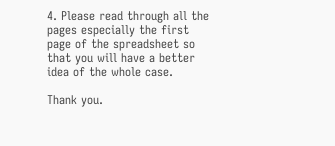4. Please read through all the pages especially the first page of the spreadsheet so that you will have a better idea of the whole case.

Thank you.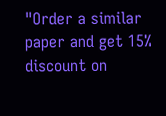"Order a similar paper and get 15% discount on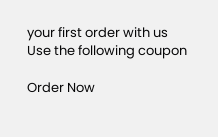your first order with us
Use the following coupon

Order Now